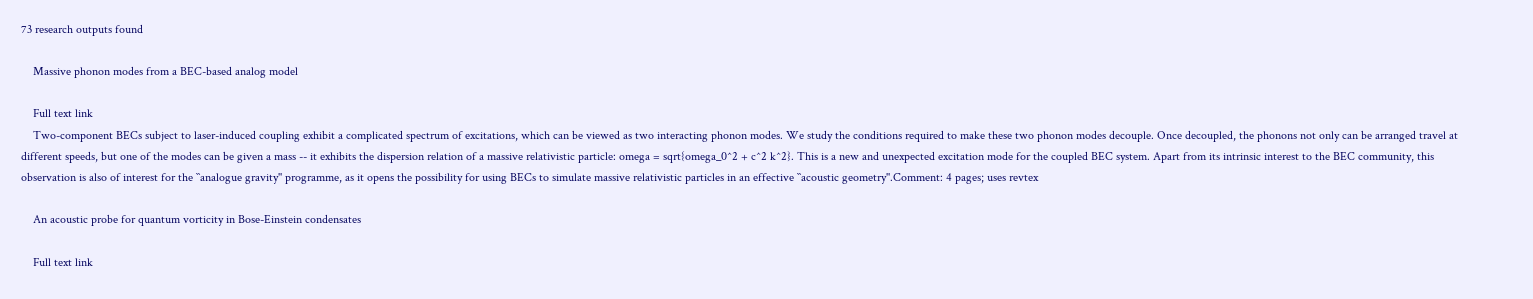73 research outputs found

    Massive phonon modes from a BEC-based analog model

    Full text link
    Two-component BECs subject to laser-induced coupling exhibit a complicated spectrum of excitations, which can be viewed as two interacting phonon modes. We study the conditions required to make these two phonon modes decouple. Once decoupled, the phonons not only can be arranged travel at different speeds, but one of the modes can be given a mass -- it exhibits the dispersion relation of a massive relativistic particle: omega = sqrt{omega_0^2 + c^2 k^2}. This is a new and unexpected excitation mode for the coupled BEC system. Apart from its intrinsic interest to the BEC community, this observation is also of interest for the ``analogue gravity'' programme, as it opens the possibility for using BECs to simulate massive relativistic particles in an effective ``acoustic geometry''.Comment: 4 pages; uses revtex

    An acoustic probe for quantum vorticity in Bose-Einstein condensates

    Full text link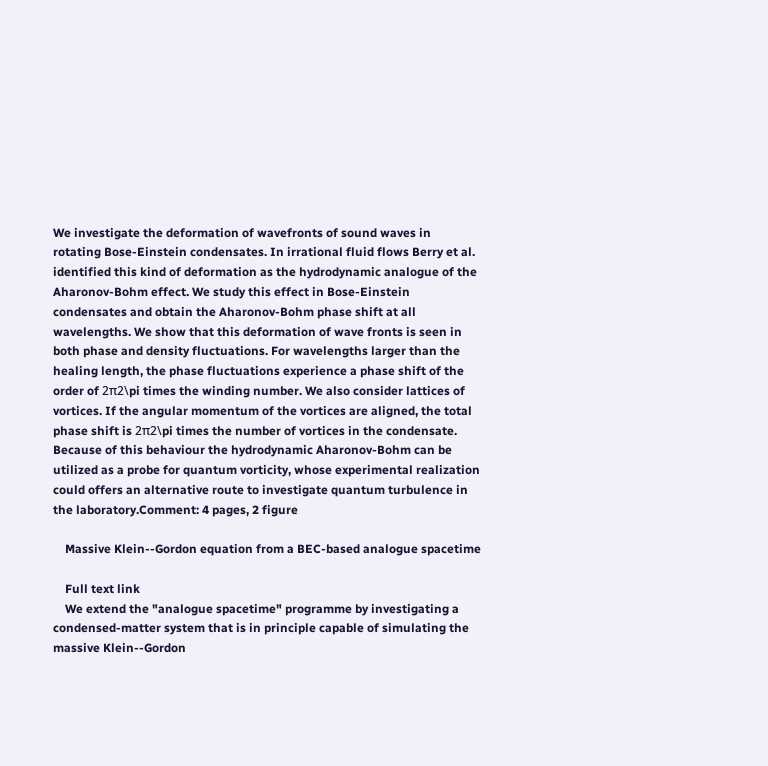We investigate the deformation of wavefronts of sound waves in rotating Bose-Einstein condensates. In irrational fluid flows Berry et al. identified this kind of deformation as the hydrodynamic analogue of the Aharonov-Bohm effect. We study this effect in Bose-Einstein condensates and obtain the Aharonov-Bohm phase shift at all wavelengths. We show that this deformation of wave fronts is seen in both phase and density fluctuations. For wavelengths larger than the healing length, the phase fluctuations experience a phase shift of the order of 2π2\pi times the winding number. We also consider lattices of vortices. If the angular momentum of the vortices are aligned, the total phase shift is 2π2\pi times the number of vortices in the condensate. Because of this behaviour the hydrodynamic Aharonov-Bohm can be utilized as a probe for quantum vorticity, whose experimental realization could offers an alternative route to investigate quantum turbulence in the laboratory.Comment: 4 pages, 2 figure

    Massive Klein--Gordon equation from a BEC-based analogue spacetime

    Full text link
    We extend the "analogue spacetime" programme by investigating a condensed-matter system that is in principle capable of simulating the massive Klein--Gordon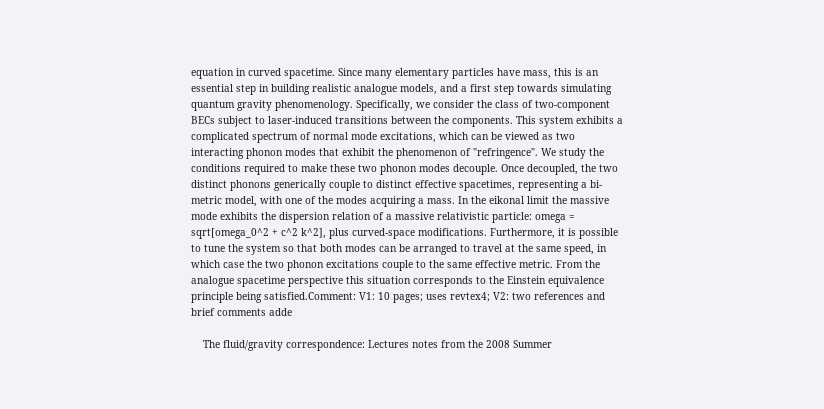equation in curved spacetime. Since many elementary particles have mass, this is an essential step in building realistic analogue models, and a first step towards simulating quantum gravity phenomenology. Specifically, we consider the class of two-component BECs subject to laser-induced transitions between the components. This system exhibits a complicated spectrum of normal mode excitations, which can be viewed as two interacting phonon modes that exhibit the phenomenon of "refringence". We study the conditions required to make these two phonon modes decouple. Once decoupled, the two distinct phonons generically couple to distinct effective spacetimes, representing a bi-metric model, with one of the modes acquiring a mass. In the eikonal limit the massive mode exhibits the dispersion relation of a massive relativistic particle: omega = sqrt[omega_0^2 + c^2 k^2], plus curved-space modifications. Furthermore, it is possible to tune the system so that both modes can be arranged to travel at the same speed, in which case the two phonon excitations couple to the same effective metric. From the analogue spacetime perspective this situation corresponds to the Einstein equivalence principle being satisfied.Comment: V1: 10 pages; uses revtex4; V2: two references and brief comments adde

    The fluid/gravity correspondence: Lectures notes from the 2008 Summer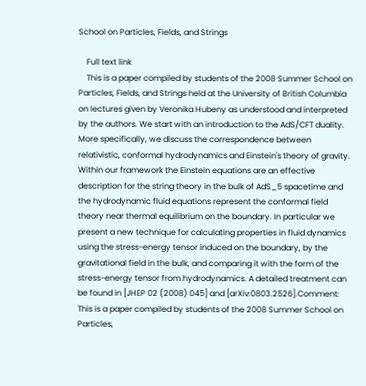School on Particles, Fields, and Strings

    Full text link
    This is a paper compiled by students of the 2008 Summer School on Particles, Fields, and Strings held at the University of British Columbia on lectures given by Veronika Hubeny as understood and interpreted by the authors. We start with an introduction to the AdS/CFT duality. More specifically, we discuss the correspondence between relativistic, conformal hydrodynamics and Einstein's theory of gravity. Within our framework the Einstein equations are an effective description for the string theory in the bulk of AdS_5 spacetime and the hydrodynamic fluid equations represent the conformal field theory near thermal equilibrium on the boundary. In particular we present a new technique for calculating properties in fluid dynamics using the stress-energy tensor induced on the boundary, by the gravitational field in the bulk, and comparing it with the form of the stress-energy tensor from hydrodynamics. A detailed treatment can be found in [JHEP 02 (2008) 045] and [arXiv:0803.2526].Comment: This is a paper compiled by students of the 2008 Summer School on Particles,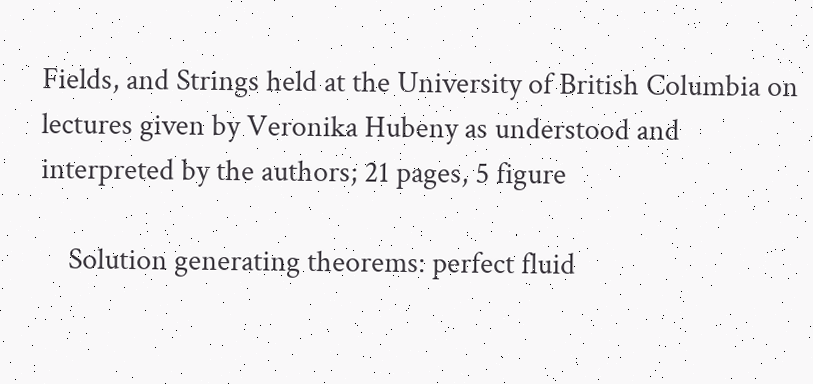Fields, and Strings held at the University of British Columbia on lectures given by Veronika Hubeny as understood and interpreted by the authors; 21 pages, 5 figure

    Solution generating theorems: perfect fluid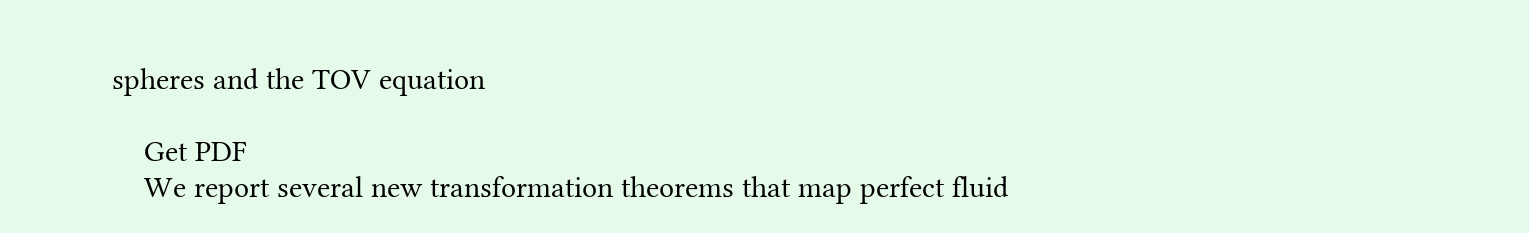spheres and the TOV equation

    Get PDF
    We report several new transformation theorems that map perfect fluid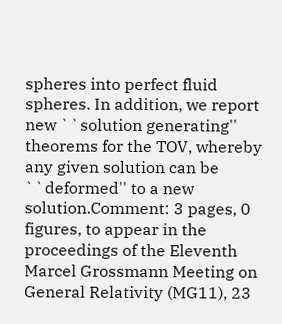spheres into perfect fluid spheres. In addition, we report new ``solution generating'' theorems for the TOV, whereby any given solution can be ``deformed'' to a new solution.Comment: 3 pages, 0 figures, to appear in the proceedings of the Eleventh Marcel Grossmann Meeting on General Relativity (MG11), 23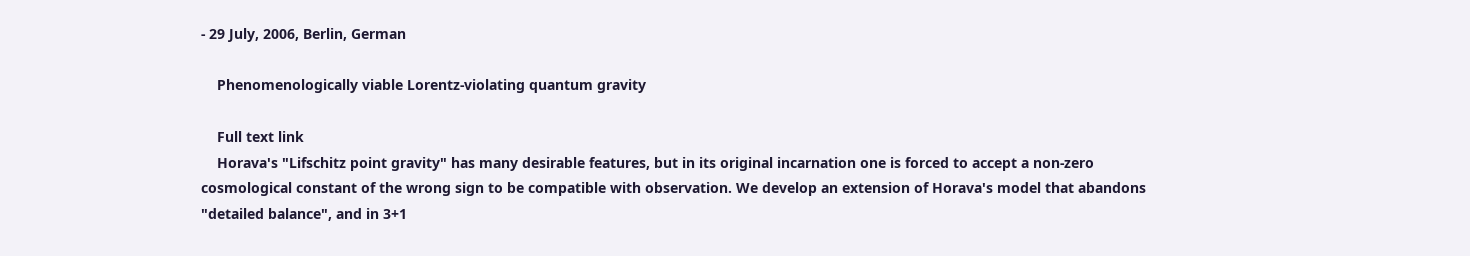- 29 July, 2006, Berlin, German

    Phenomenologically viable Lorentz-violating quantum gravity

    Full text link
    Horava's "Lifschitz point gravity" has many desirable features, but in its original incarnation one is forced to accept a non-zero cosmological constant of the wrong sign to be compatible with observation. We develop an extension of Horava's model that abandons "detailed balance", and in 3+1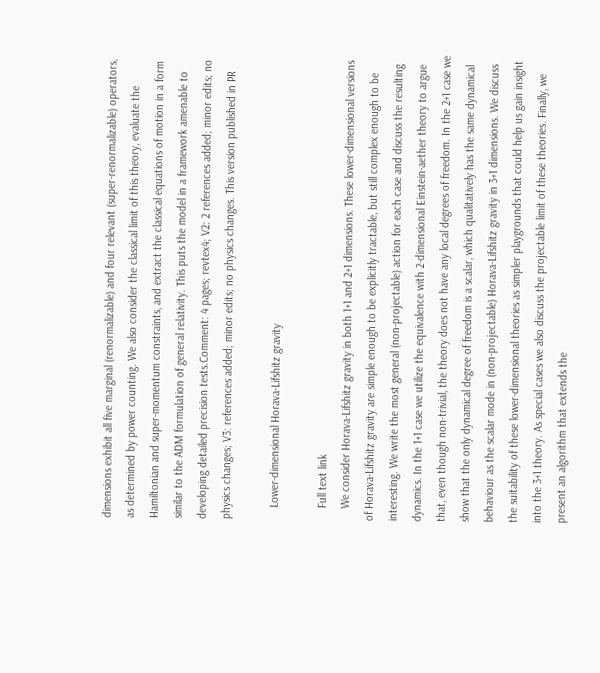dimensions exhibit all five marginal (renormalizable) and four relevant (super-renormalizable) operators, as determined by power counting. We also consider the classical limit of this theory, evaluate the Hamiltonian and super-momentum constraints, and extract the classical equations of motion in a form similar to the ADM formulation of general relativity. This puts the model in a framework amenable to developing detailed precision tests.Comment: 4 pages; revtex4; V2: 2 references added; minor edits; no physics changes; V3: references added; minor edits; no physics changes. This version published in PR

    Lower-dimensional Horava-Lifshitz gravity

    Full text link
    We consider Horava-Lifshitz gravity in both 1+1 and 2+1 dimensions. These lower-dimensional versions of Horava-Lifshitz gravity are simple enough to be explicitly tractable, but still complex enough to be interesting. We write the most general (non-projectable) action for each case and discuss the resulting dynamics. In the 1+1 case we utilize the equivalence with 2-dimensional Einstein-aether theory to argue that, even though non-trivial, the theory does not have any local degrees of freedom. In the 2+1 case we show that the only dynamical degree of freedom is a scalar, which qualitatively has the same dynamical behaviour as the scalar mode in (non-projectable) Horava-Lifshitz gravity in 3+1 dimensions. We discuss the suitability of these lower-dimensional theories as simpler playgrounds that could help us gain insight into the 3+1 theory. As special cases we also discuss the projectable limit of these theories. Finally, we present an algorithm that extends the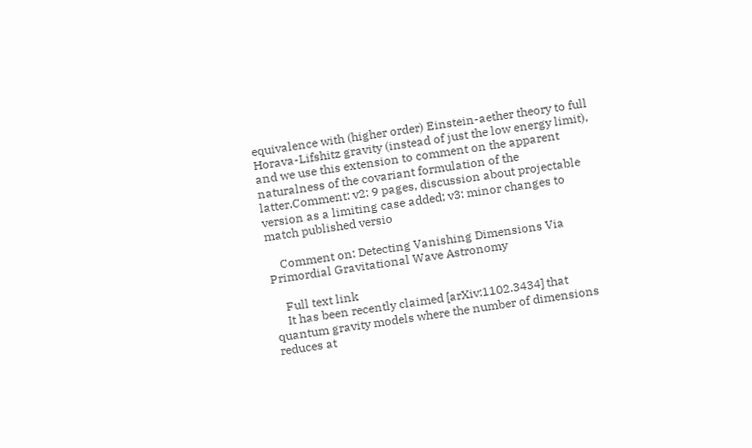equivalence with (higher order) Einstein-aether theory to full Horava-Lifshitz gravity (instead of just the low energy limit), and we use this extension to comment on the apparent naturalness of the covariant formulation of the latter.Comment: v2: 9 pages, discussion about projectable version as a limiting case added; v3: minor changes to match published versio

    Comment on: Detecting Vanishing Dimensions Via Primordial Gravitational Wave Astronomy

    Full text link
    It has been recently claimed [arXiv:1102.3434] that quantum gravity models where the number of dimensions reduces at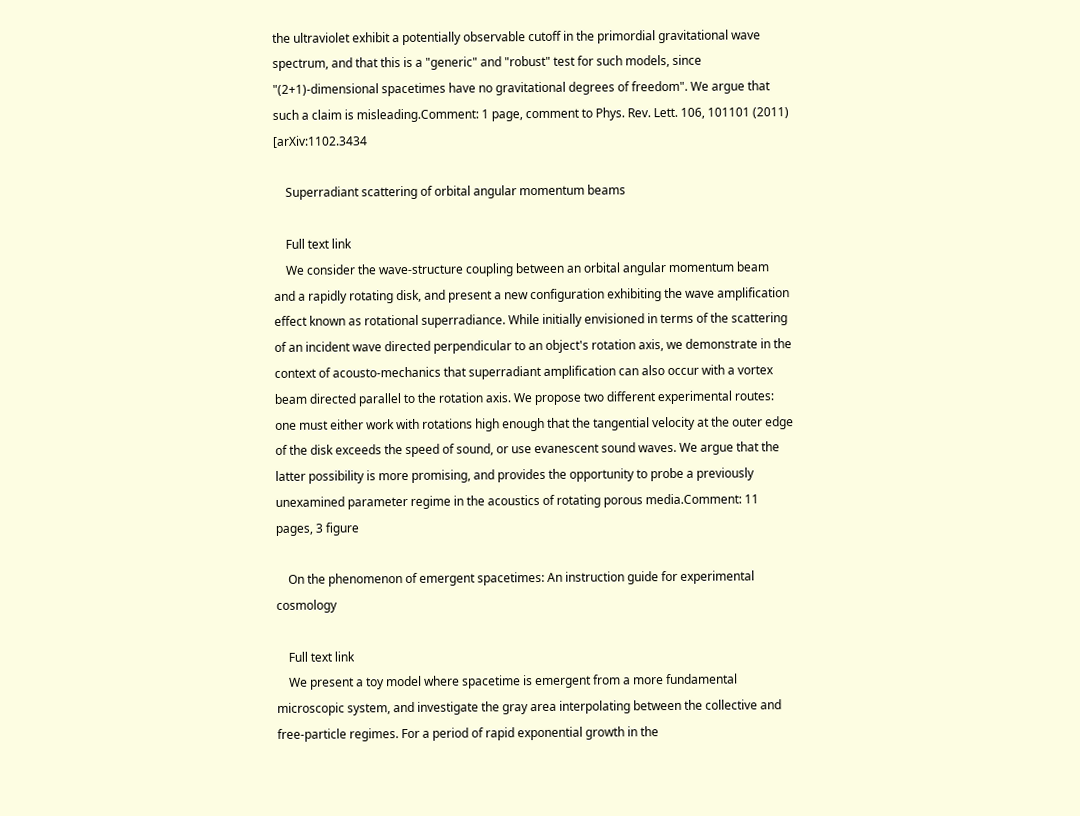the ultraviolet exhibit a potentially observable cutoff in the primordial gravitational wave spectrum, and that this is a "generic" and "robust" test for such models, since "(2+1)-dimensional spacetimes have no gravitational degrees of freedom". We argue that such a claim is misleading.Comment: 1 page, comment to Phys. Rev. Lett. 106, 101101 (2011) [arXiv:1102.3434

    Superradiant scattering of orbital angular momentum beams

    Full text link
    We consider the wave-structure coupling between an orbital angular momentum beam and a rapidly rotating disk, and present a new configuration exhibiting the wave amplification effect known as rotational superradiance. While initially envisioned in terms of the scattering of an incident wave directed perpendicular to an object's rotation axis, we demonstrate in the context of acousto-mechanics that superradiant amplification can also occur with a vortex beam directed parallel to the rotation axis. We propose two different experimental routes: one must either work with rotations high enough that the tangential velocity at the outer edge of the disk exceeds the speed of sound, or use evanescent sound waves. We argue that the latter possibility is more promising, and provides the opportunity to probe a previously unexamined parameter regime in the acoustics of rotating porous media.Comment: 11 pages, 3 figure

    On the phenomenon of emergent spacetimes: An instruction guide for experimental cosmology

    Full text link
    We present a toy model where spacetime is emergent from a more fundamental microscopic system, and investigate the gray area interpolating between the collective and free-particle regimes. For a period of rapid exponential growth in the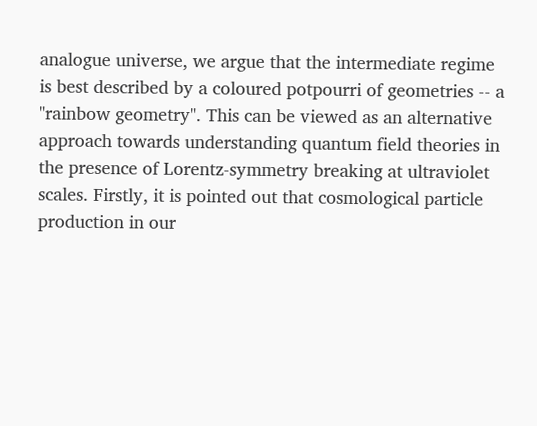analogue universe, we argue that the intermediate regime is best described by a coloured potpourri of geometries -- a "rainbow geometry". This can be viewed as an alternative approach towards understanding quantum field theories in the presence of Lorentz-symmetry breaking at ultraviolet scales. Firstly, it is pointed out that cosmological particle production in our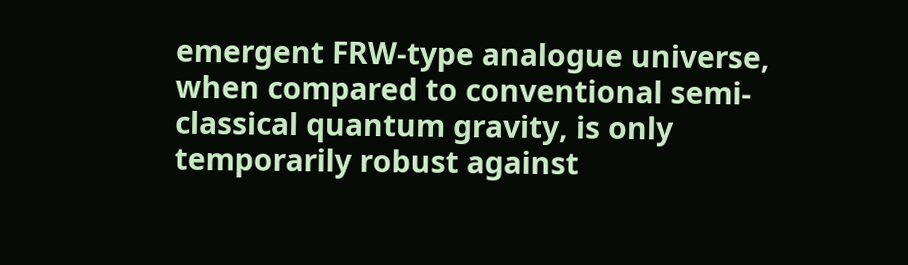emergent FRW-type analogue universe, when compared to conventional semi-classical quantum gravity, is only temporarily robust against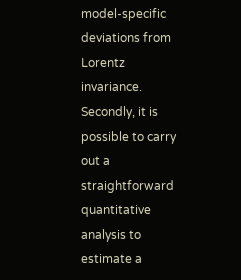model-specific deviations from Lorentz invariance. Secondly, it is possible to carry out a straightforward quantitative analysis to estimate a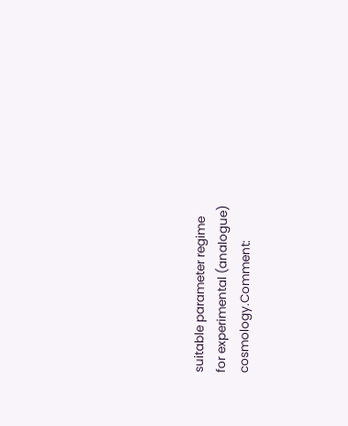suitable parameter regime for experimental (analogue) cosmology.Comment: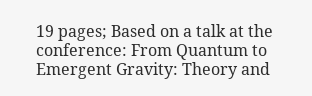19 pages; Based on a talk at the conference: From Quantum to Emergent Gravity: Theory and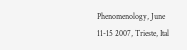Phenomenology, June 11-15 2007, Trieste, Ital